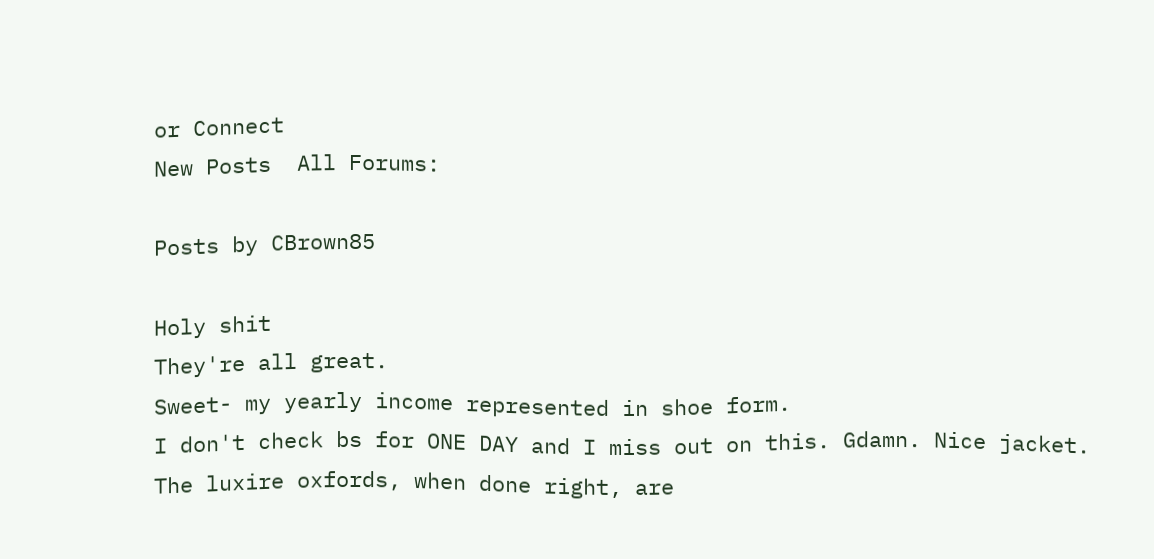or Connect
New Posts  All Forums:

Posts by CBrown85

Holy shit
They're all great.
Sweet- my yearly income represented in shoe form.
I don't check bs for ONE DAY and I miss out on this. Gdamn. Nice jacket.
The luxire oxfords, when done right, are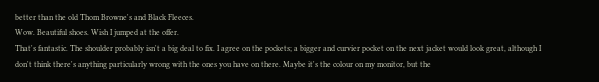better than the old Thom Browne's and Black Fleeces.
Wow. Beautiful shoes. Wish I jumped at the offer.
That's fantastic. The shoulder probably isn't a big deal to fix. I agree on the pockets; a bigger and curvier pocket on the next jacket would look great, although I don't think there's anything particularly wrong with the ones you have on there. Maybe it's the colour on my monitor, but the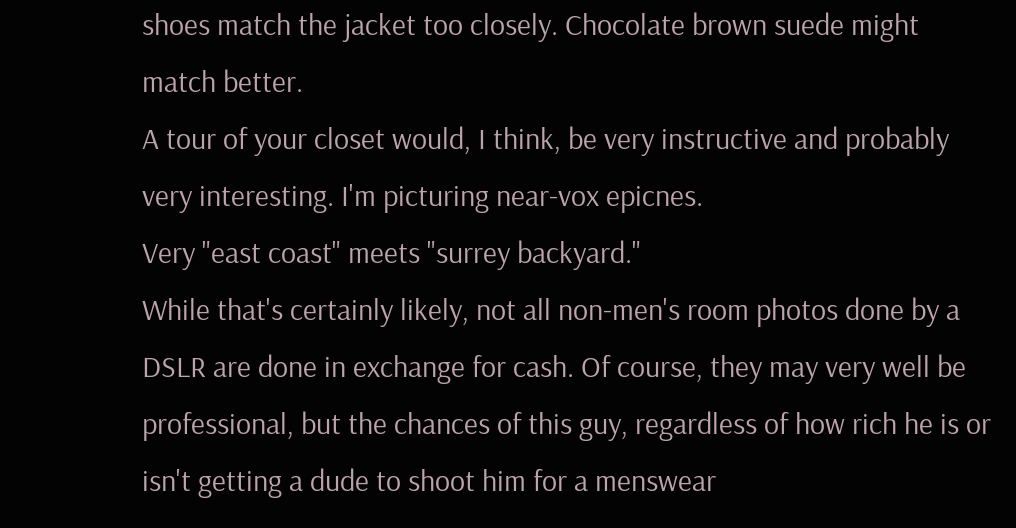shoes match the jacket too closely. Chocolate brown suede might match better.
A tour of your closet would, I think, be very instructive and probably very interesting. I'm picturing near-vox epicnes.
Very "east coast" meets "surrey backyard."
While that's certainly likely, not all non-men's room photos done by a DSLR are done in exchange for cash. Of course, they may very well be professional, but the chances of this guy, regardless of how rich he is or isn't getting a dude to shoot him for a menswear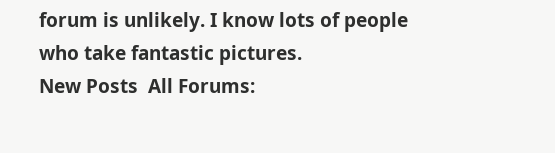forum is unlikely. I know lots of people who take fantastic pictures.
New Posts  All Forums: